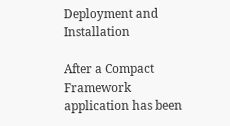Deployment and Installation

After a Compact Framework application has been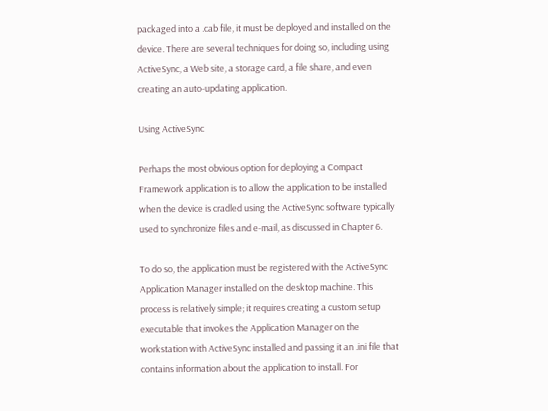packaged into a .cab file, it must be deployed and installed on the device. There are several techniques for doing so, including using ActiveSync, a Web site, a storage card, a file share, and even creating an auto-updating application.

Using ActiveSync

Perhaps the most obvious option for deploying a Compact Framework application is to allow the application to be installed when the device is cradled using the ActiveSync software typically used to synchronize files and e-mail, as discussed in Chapter 6.

To do so, the application must be registered with the ActiveSync Application Manager installed on the desktop machine. This process is relatively simple; it requires creating a custom setup executable that invokes the Application Manager on the workstation with ActiveSync installed and passing it an .ini file that contains information about the application to install. For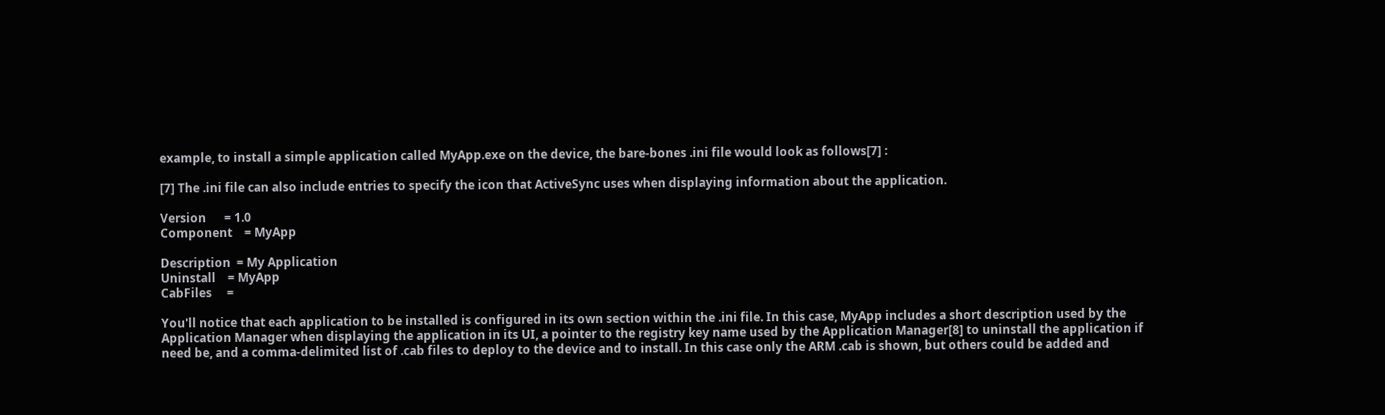example, to install a simple application called MyApp.exe on the device, the bare-bones .ini file would look as follows[7] :

[7] The .ini file can also include entries to specify the icon that ActiveSync uses when displaying information about the application.

Version      = 1.0
Component    = MyApp

Description  = My Application
Uninstall    = MyApp
CabFiles     =

You'll notice that each application to be installed is configured in its own section within the .ini file. In this case, MyApp includes a short description used by the Application Manager when displaying the application in its UI, a pointer to the registry key name used by the Application Manager[8] to uninstall the application if need be, and a comma-delimited list of .cab files to deploy to the device and to install. In this case only the ARM .cab is shown, but others could be added and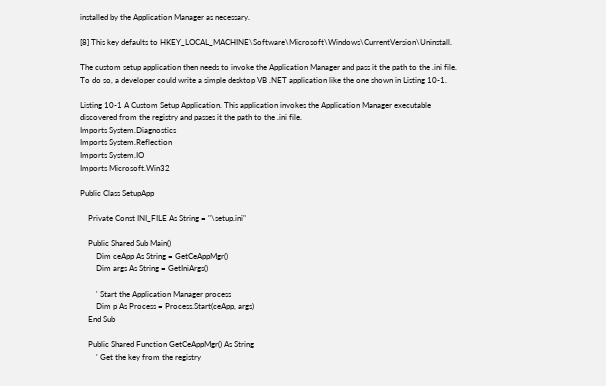installed by the Application Manager as necessary.

[8] This key defaults to HKEY_LOCAL_MACHINE\Software\Microsoft\Windows\CurrentVersion\Uninstall.

The custom setup application then needs to invoke the Application Manager and pass it the path to the .ini file. To do so, a developer could write a simple desktop VB .NET application like the one shown in Listing 10-1.

Listing 10-1 A Custom Setup Application. This application invokes the Application Manager executable discovered from the registry and passes it the path to the .ini file.
Imports System.Diagnostics
Imports System.Reflection
Imports System.IO
Imports Microsoft.Win32

Public Class SetupApp

    Private Const INI_FILE As String = "\setup.ini"

    Public Shared Sub Main()
        Dim ceApp As String = GetCeAppMgr()
        Dim args As String = GetIniArgs()

        ' Start the Application Manager process
        Dim p As Process = Process.Start(ceApp, args)
    End Sub

    Public Shared Function GetCeAppMgr() As String
        ' Get the key from the registry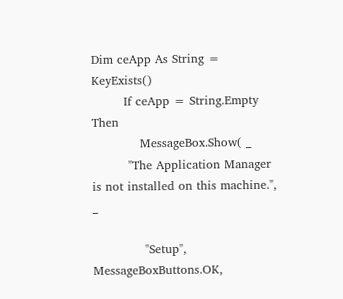Dim ceApp As String = KeyExists()
        If ceApp = String.Empty Then
            MessageBox.Show( _
         "The Application Manager is not installed on this machine.", _

             "Setup", MessageBoxButtons.OK,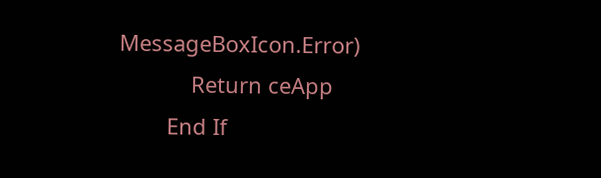MessageBoxIcon.Error)
            Return ceApp
        End If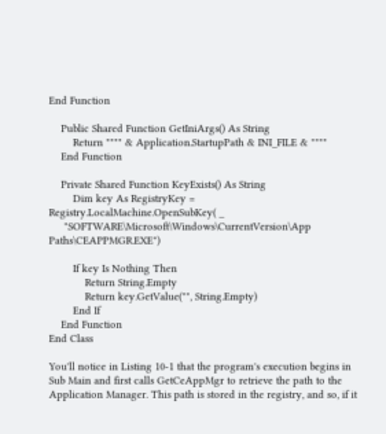End Function

    Public Shared Function GetIniArgs() As String
        Return """" & Application.StartupPath & INI_FILE & """"
    End Function

    Private Shared Function KeyExists() As String
        Dim key As RegistryKey = Registry.LocalMachine.OpenSubKey( _
     "SOFTWARE\Microsoft\Windows\CurrentVersion\App Paths\CEAPPMGR.EXE")

        If key Is Nothing Then
            Return String.Empty
            Return key.GetValue("", String.Empty)
        End If
    End Function
End Class

You'll notice in Listing 10-1 that the program's execution begins in Sub Main and first calls GetCeAppMgr to retrieve the path to the Application Manager. This path is stored in the registry, and so, if it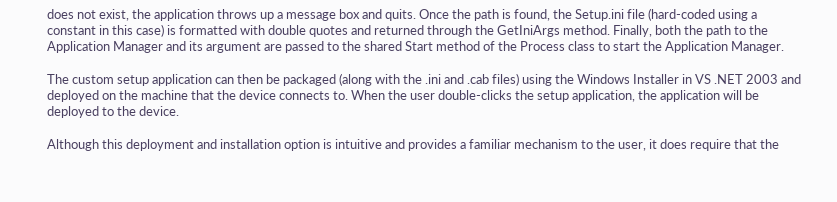does not exist, the application throws up a message box and quits. Once the path is found, the Setup.ini file (hard-coded using a constant in this case) is formatted with double quotes and returned through the GetIniArgs method. Finally, both the path to the Application Manager and its argument are passed to the shared Start method of the Process class to start the Application Manager.

The custom setup application can then be packaged (along with the .ini and .cab files) using the Windows Installer in VS .NET 2003 and deployed on the machine that the device connects to. When the user double-clicks the setup application, the application will be deployed to the device.

Although this deployment and installation option is intuitive and provides a familiar mechanism to the user, it does require that the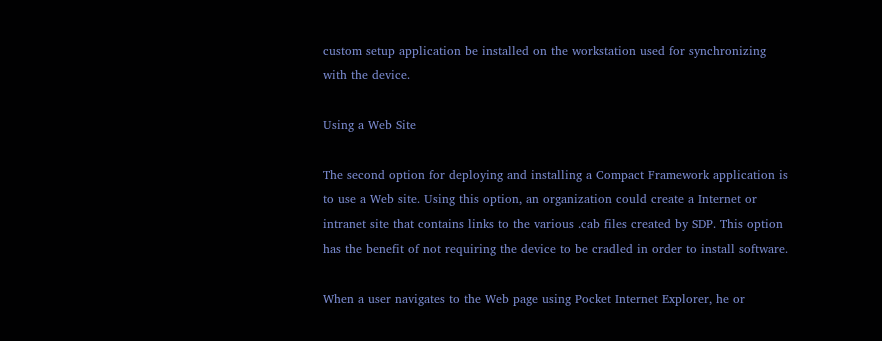custom setup application be installed on the workstation used for synchronizing with the device.

Using a Web Site

The second option for deploying and installing a Compact Framework application is to use a Web site. Using this option, an organization could create a Internet or intranet site that contains links to the various .cab files created by SDP. This option has the benefit of not requiring the device to be cradled in order to install software.

When a user navigates to the Web page using Pocket Internet Explorer, he or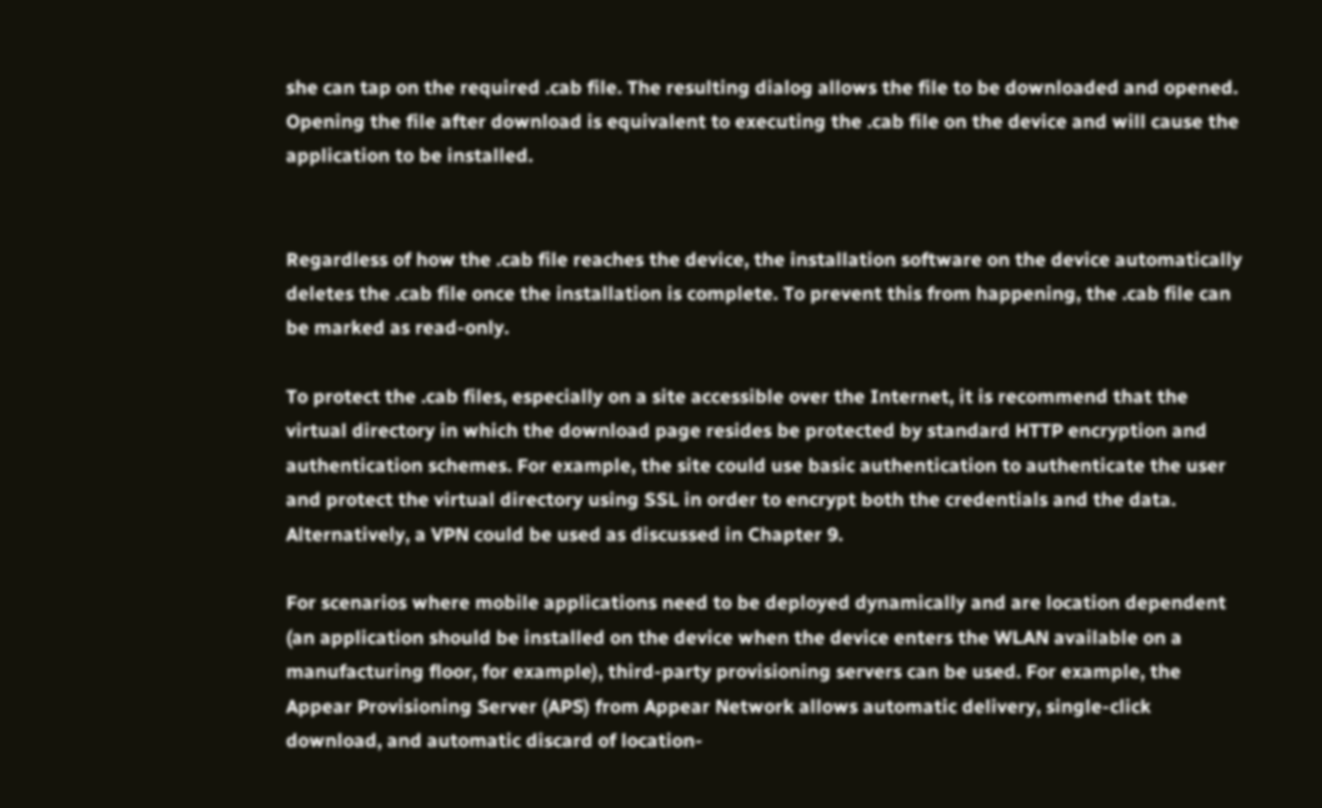she can tap on the required .cab file. The resulting dialog allows the file to be downloaded and opened. Opening the file after download is equivalent to executing the .cab file on the device and will cause the application to be installed.


Regardless of how the .cab file reaches the device, the installation software on the device automatically deletes the .cab file once the installation is complete. To prevent this from happening, the .cab file can be marked as read-only.

To protect the .cab files, especially on a site accessible over the Internet, it is recommend that the virtual directory in which the download page resides be protected by standard HTTP encryption and authentication schemes. For example, the site could use basic authentication to authenticate the user and protect the virtual directory using SSL in order to encrypt both the credentials and the data. Alternatively, a VPN could be used as discussed in Chapter 9.

For scenarios where mobile applications need to be deployed dynamically and are location dependent (an application should be installed on the device when the device enters the WLAN available on a manufacturing floor, for example), third-party provisioning servers can be used. For example, the Appear Provisioning Server (APS) from Appear Network allows automatic delivery, single-click download, and automatic discard of location-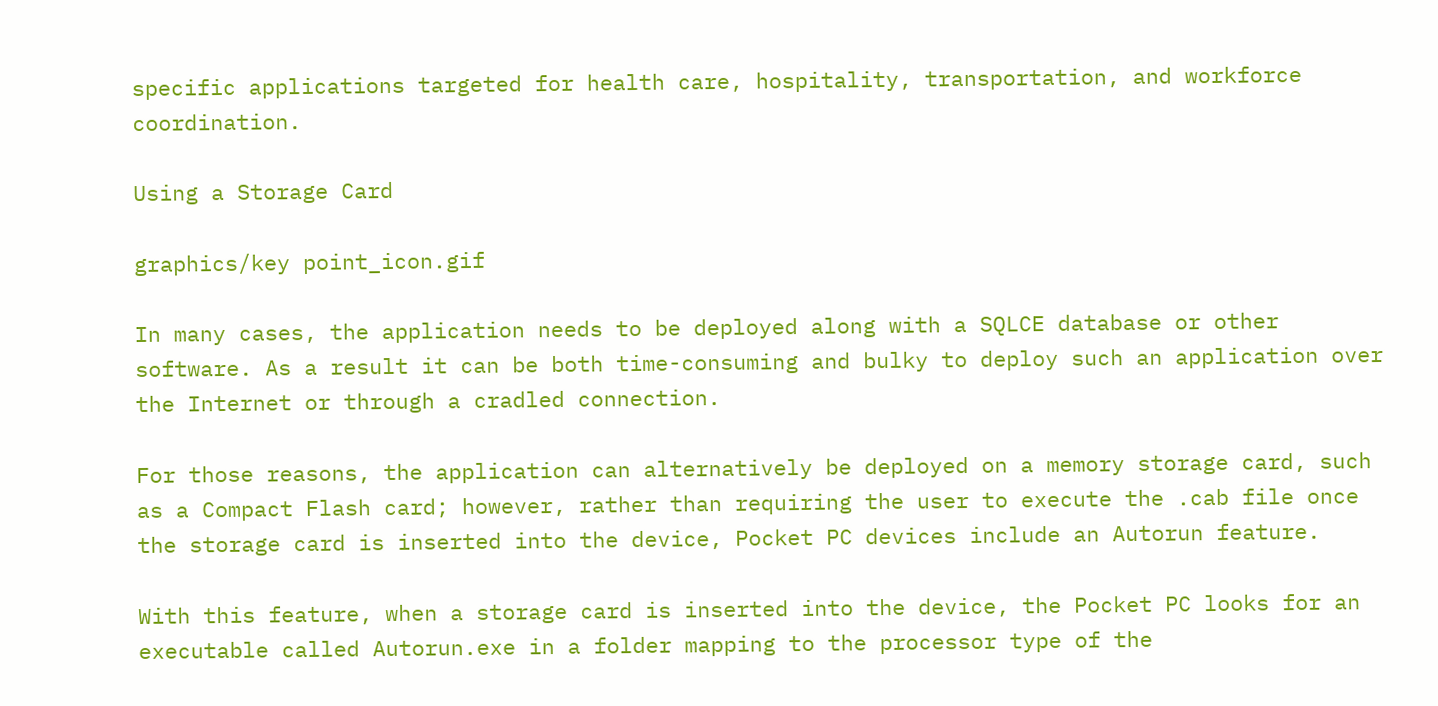specific applications targeted for health care, hospitality, transportation, and workforce coordination.

Using a Storage Card

graphics/key point_icon.gif

In many cases, the application needs to be deployed along with a SQLCE database or other software. As a result it can be both time-consuming and bulky to deploy such an application over the Internet or through a cradled connection.

For those reasons, the application can alternatively be deployed on a memory storage card, such as a Compact Flash card; however, rather than requiring the user to execute the .cab file once the storage card is inserted into the device, Pocket PC devices include an Autorun feature.

With this feature, when a storage card is inserted into the device, the Pocket PC looks for an executable called Autorun.exe in a folder mapping to the processor type of the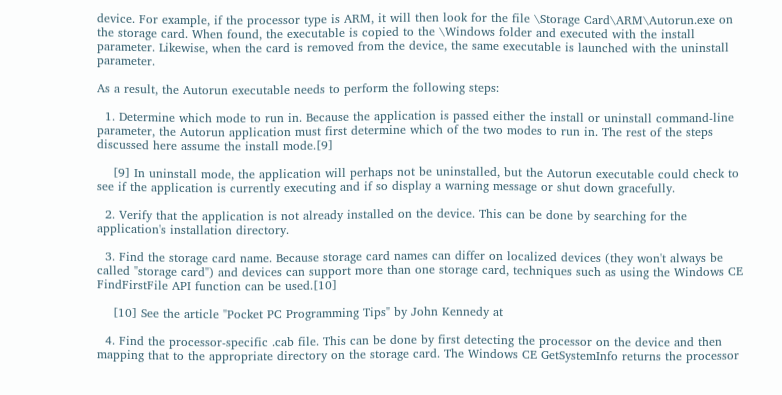device. For example, if the processor type is ARM, it will then look for the file \Storage Card\ARM\Autorun.exe on the storage card. When found, the executable is copied to the \Windows folder and executed with the install parameter. Likewise, when the card is removed from the device, the same executable is launched with the uninstall parameter.

As a result, the Autorun executable needs to perform the following steps:

  1. Determine which mode to run in. Because the application is passed either the install or uninstall command-line parameter, the Autorun application must first determine which of the two modes to run in. The rest of the steps discussed here assume the install mode.[9]

    [9] In uninstall mode, the application will perhaps not be uninstalled, but the Autorun executable could check to see if the application is currently executing and if so display a warning message or shut down gracefully.

  2. Verify that the application is not already installed on the device. This can be done by searching for the application's installation directory.

  3. Find the storage card name. Because storage card names can differ on localized devices (they won't always be called "storage card") and devices can support more than one storage card, techniques such as using the Windows CE FindFirstFile API function can be used.[10]

    [10] See the article "Pocket PC Programming Tips" by John Kennedy at

  4. Find the processor-specific .cab file. This can be done by first detecting the processor on the device and then mapping that to the appropriate directory on the storage card. The Windows CE GetSystemInfo returns the processor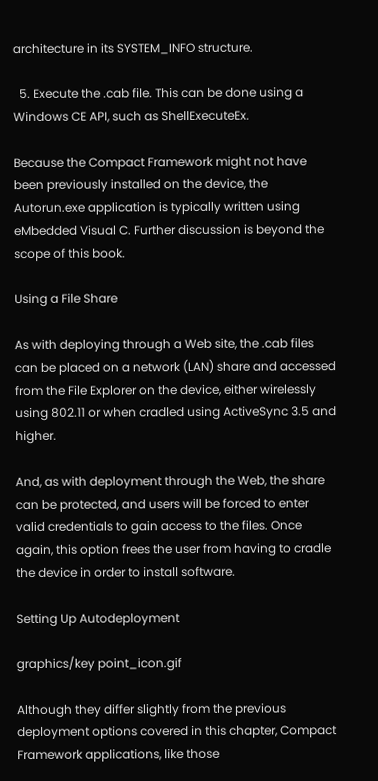architecture in its SYSTEM_INFO structure.

  5. Execute the .cab file. This can be done using a Windows CE API, such as ShellExecuteEx.

Because the Compact Framework might not have been previously installed on the device, the Autorun.exe application is typically written using eMbedded Visual C. Further discussion is beyond the scope of this book.

Using a File Share

As with deploying through a Web site, the .cab files can be placed on a network (LAN) share and accessed from the File Explorer on the device, either wirelessly using 802.11 or when cradled using ActiveSync 3.5 and higher.

And, as with deployment through the Web, the share can be protected, and users will be forced to enter valid credentials to gain access to the files. Once again, this option frees the user from having to cradle the device in order to install software.

Setting Up Autodeployment

graphics/key point_icon.gif

Although they differ slightly from the previous deployment options covered in this chapter, Compact Framework applications, like those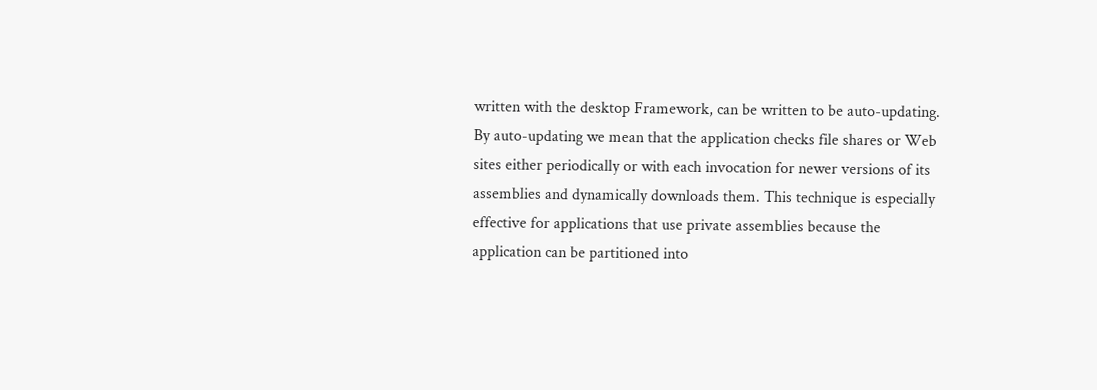written with the desktop Framework, can be written to be auto-updating. By auto-updating we mean that the application checks file shares or Web sites either periodically or with each invocation for newer versions of its assemblies and dynamically downloads them. This technique is especially effective for applications that use private assemblies because the application can be partitioned into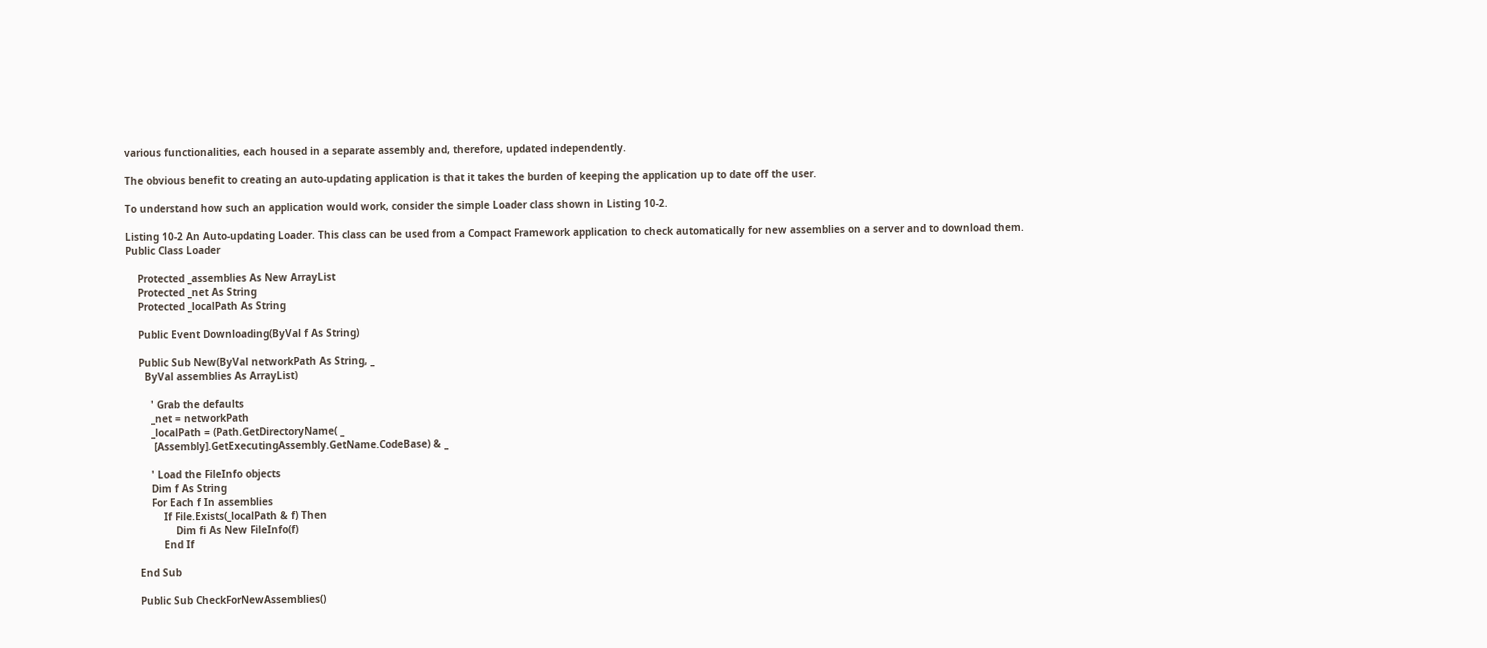various functionalities, each housed in a separate assembly and, therefore, updated independently.

The obvious benefit to creating an auto-updating application is that it takes the burden of keeping the application up to date off the user.

To understand how such an application would work, consider the simple Loader class shown in Listing 10-2.

Listing 10-2 An Auto-updating Loader. This class can be used from a Compact Framework application to check automatically for new assemblies on a server and to download them.
Public Class Loader

    Protected _assemblies As New ArrayList
    Protected _net As String
    Protected _localPath As String

    Public Event Downloading(ByVal f As String)

    Public Sub New(ByVal networkPath As String, _
      ByVal assemblies As ArrayList)

        ' Grab the defaults
        _net = networkPath
        _localPath = (Path.GetDirectoryName( _
         [Assembly].GetExecutingAssembly.GetName.CodeBase) & _

        ' Load the FileInfo objects
        Dim f As String
        For Each f In assemblies
            If File.Exists(_localPath & f) Then
                Dim fi As New FileInfo(f)
            End If

    End Sub

    Public Sub CheckForNewAssemblies()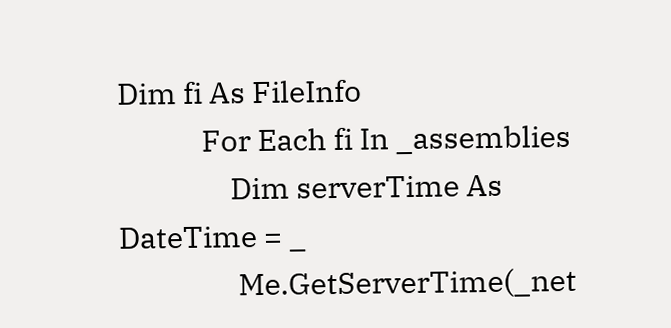Dim fi As FileInfo
            For Each fi In _assemblies
                Dim serverTime As DateTime = _
                 Me.GetServerTime(_net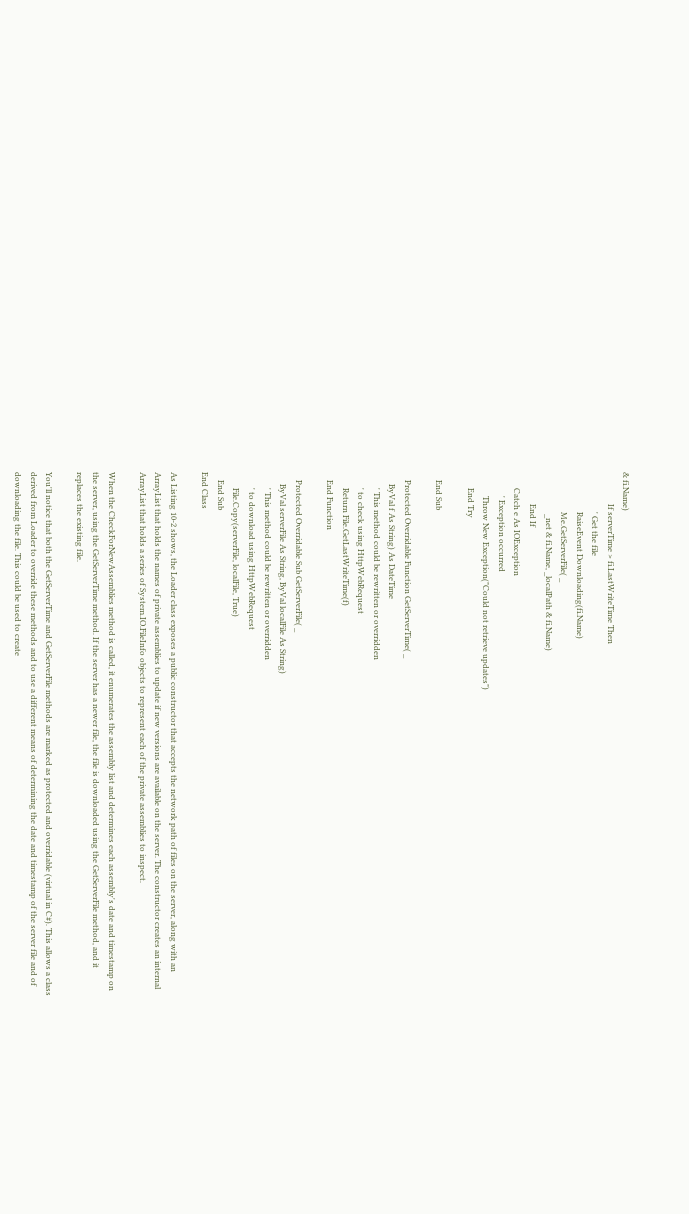& fi.Name)
                If serverTime > fi.LastWriteTime Then
                    ' Get the file
                    RaiseEvent Downloading(fi.Name)
                    Me.GetServerFile( _
                     _net & fi.Name, _localPath & fi.Name)
                End If
        Catch e As IOException
            ' Exception occurred
            Throw New Exception("Could not retrieve updates")
        End Try

    End Sub

    Protected Overridable Function GetServerTime( _
      ByVal f As String) As DateTime
        ' This method could be rewritten or overridden
        ' to check using HttpWebRequest
        Return File.GetLastWriteTime(f)
    End Function

    Protected Overridable Sub GetServerFile( _
      ByVal serverFile As String, ByVal localFile As String)
        ' This method could be rewritten or overridden
        ' to download using HttpWebRequest
        File.Copy(serverFile, localFile, True)
    End Sub
End Class

As Listing 10-2 shows, the Loader class exposes a public constructor that accepts the network path of files on the server, along with an ArrayList that holds the names of private assemblies to update if new versions are available on the server. The constructor creates an internal ArrayList that holds a series of System.IO.FileInfo objects to represent each of the private assemblies to inspect.

When the CheckForNewAssemblies method is called, it enumerates the assembly list and determines each assembly's date and timestamp on the server, using the GetServerTime method. If the server has a newer file, the file is downloaded using the GetServerFile method, and it replaces the existing file.

You'll notice that both the GetServerTime and GetServerFile methods are marked as protected and overridable (virtual in C#). This allows a class derived from Loader to override these methods and to use a different means of determining the date and timestamp of the server file and of downloading the file. This could be used to create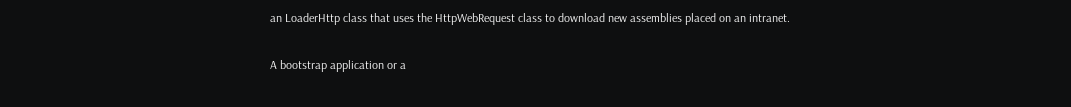an LoaderHttp class that uses the HttpWebRequest class to download new assemblies placed on an intranet.

A bootstrap application or a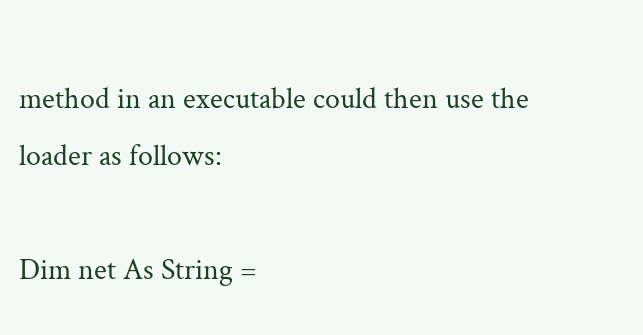method in an executable could then use the loader as follows:

Dim net As String =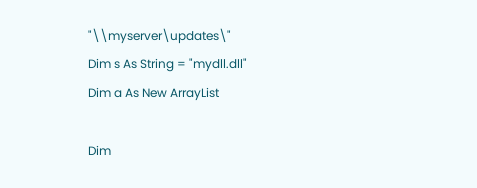"\\myserver\updates\"
Dim s As String = "mydll.dll"
Dim a As New ArrayList

Dim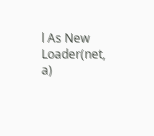l As New Loader(net, a)